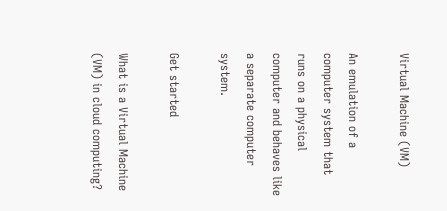Virtual Machine (VM)

An emulation of a computer system that runs on a physical computer and behaves like a separate computer system.

Get started

What is a Virtual Machine (VM) in cloud computing?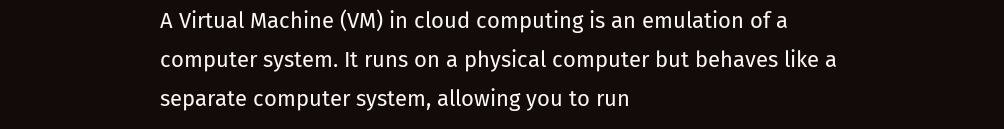A Virtual Machine (VM) in cloud computing is an emulation of a computer system. It runs on a physical computer but behaves like a separate computer system, allowing you to run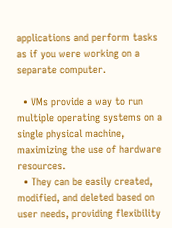applications and perform tasks as if you were working on a separate computer.

  • VMs provide a way to run multiple operating systems on a single physical machine, maximizing the use of hardware resources.
  • They can be easily created, modified, and deleted based on user needs, providing flexibility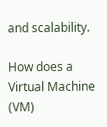and scalability.

How does a Virtual Machine (VM)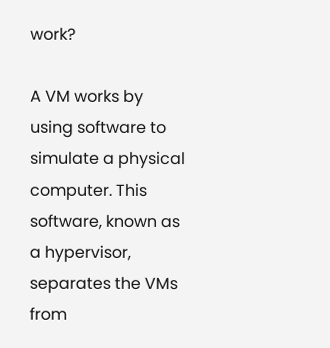work?

A VM works by using software to simulate a physical computer. This software, known as a hypervisor, separates the VMs from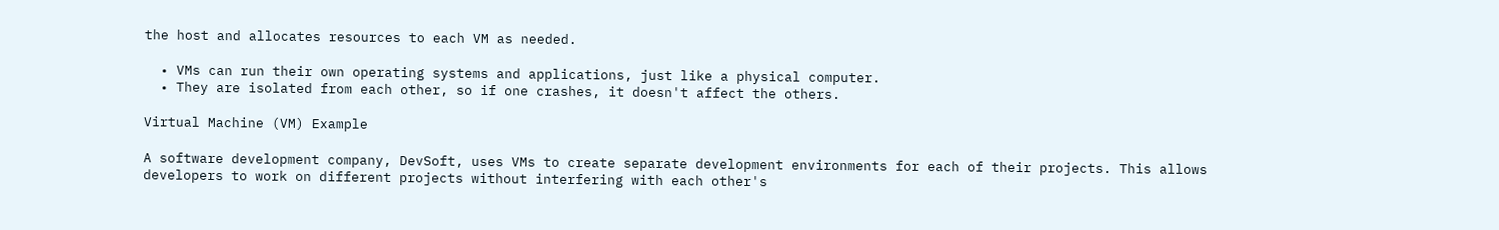the host and allocates resources to each VM as needed.

  • VMs can run their own operating systems and applications, just like a physical computer.
  • They are isolated from each other, so if one crashes, it doesn't affect the others.

Virtual Machine (VM) Example

A software development company, DevSoft, uses VMs to create separate development environments for each of their projects. This allows developers to work on different projects without interfering with each other's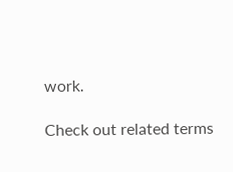work.

Check out related terms